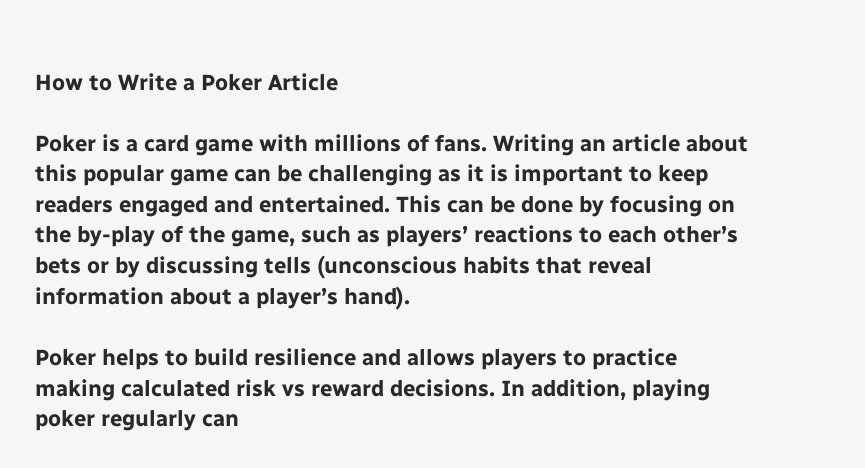How to Write a Poker Article

Poker is a card game with millions of fans. Writing an article about this popular game can be challenging as it is important to keep readers engaged and entertained. This can be done by focusing on the by-play of the game, such as players’ reactions to each other’s bets or by discussing tells (unconscious habits that reveal information about a player’s hand).

Poker helps to build resilience and allows players to practice making calculated risk vs reward decisions. In addition, playing poker regularly can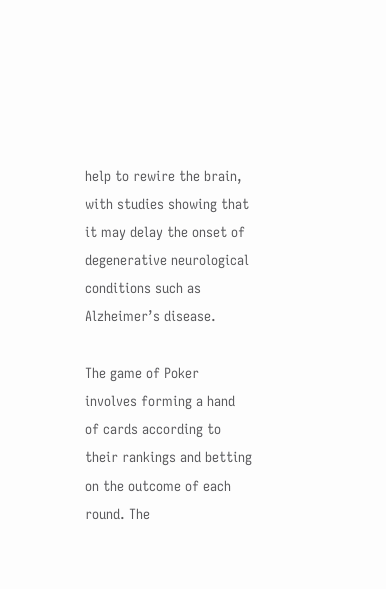help to rewire the brain, with studies showing that it may delay the onset of degenerative neurological conditions such as Alzheimer’s disease.

The game of Poker involves forming a hand of cards according to their rankings and betting on the outcome of each round. The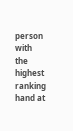person with the highest ranking hand at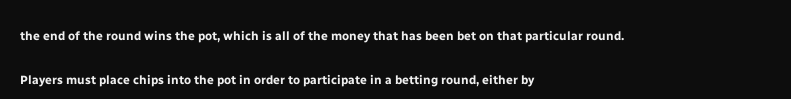the end of the round wins the pot, which is all of the money that has been bet on that particular round.

Players must place chips into the pot in order to participate in a betting round, either by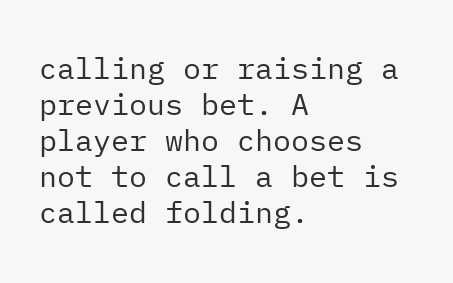calling or raising a previous bet. A player who chooses not to call a bet is called folding.